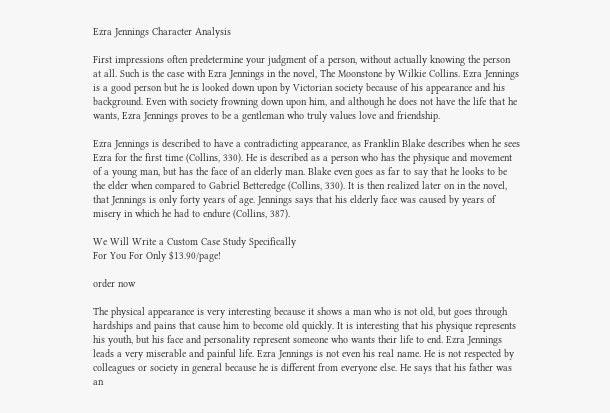Ezra Jennings Character Analysis

First impressions often predetermine your judgment of a person, without actually knowing the person at all. Such is the case with Ezra Jennings in the novel, The Moonstone by Wilkie Collins. Ezra Jennings is a good person but he is looked down upon by Victorian society because of his appearance and his background. Even with society frowning down upon him, and although he does not have the life that he wants, Ezra Jennings proves to be a gentleman who truly values love and friendship.

Ezra Jennings is described to have a contradicting appearance, as Franklin Blake describes when he sees Ezra for the first time (Collins, 330). He is described as a person who has the physique and movement of a young man, but has the face of an elderly man. Blake even goes as far to say that he looks to be the elder when compared to Gabriel Betteredge (Collins, 330). It is then realized later on in the novel, that Jennings is only forty years of age. Jennings says that his elderly face was caused by years of misery in which he had to endure (Collins, 387).

We Will Write a Custom Case Study Specifically
For You For Only $13.90/page!

order now

The physical appearance is very interesting because it shows a man who is not old, but goes through hardships and pains that cause him to become old quickly. It is interesting that his physique represents his youth, but his face and personality represent someone who wants their life to end. Ezra Jennings leads a very miserable and painful life. Ezra Jennings is not even his real name. He is not respected by colleagues or society in general because he is different from everyone else. He says that his father was an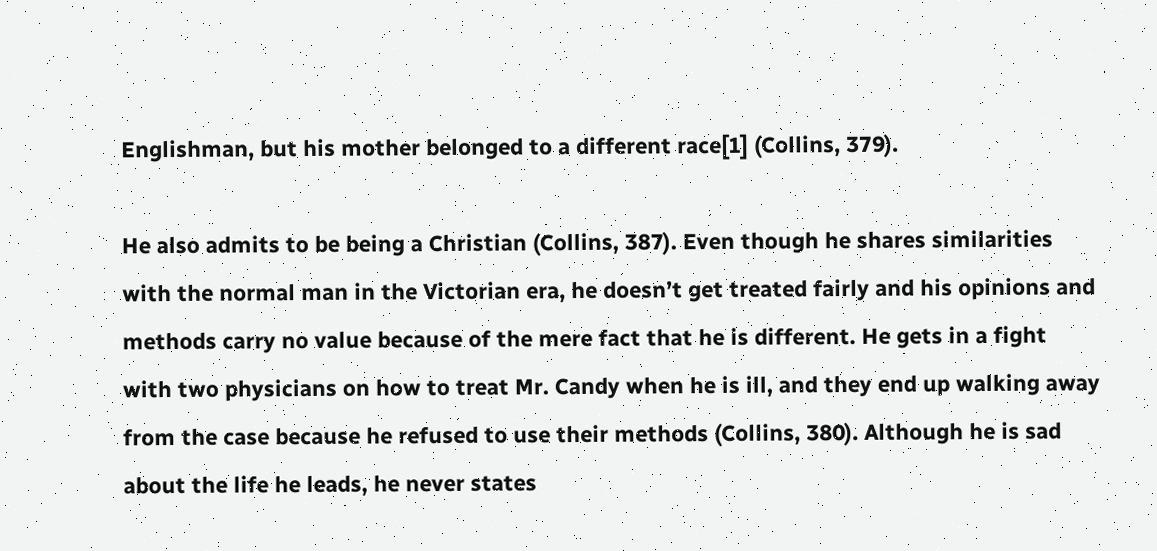Englishman, but his mother belonged to a different race[1] (Collins, 379).

He also admits to be being a Christian (Collins, 387). Even though he shares similarities with the normal man in the Victorian era, he doesn’t get treated fairly and his opinions and methods carry no value because of the mere fact that he is different. He gets in a fight with two physicians on how to treat Mr. Candy when he is ill, and they end up walking away from the case because he refused to use their methods (Collins, 380). Although he is sad about the life he leads, he never states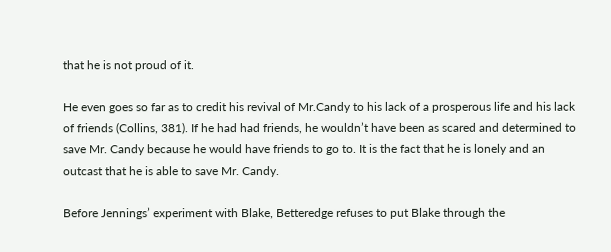that he is not proud of it.

He even goes so far as to credit his revival of Mr.Candy to his lack of a prosperous life and his lack of friends (Collins, 381). If he had had friends, he wouldn’t have been as scared and determined to save Mr. Candy because he would have friends to go to. It is the fact that he is lonely and an outcast that he is able to save Mr. Candy.

Before Jennings’ experiment with Blake, Betteredge refuses to put Blake through the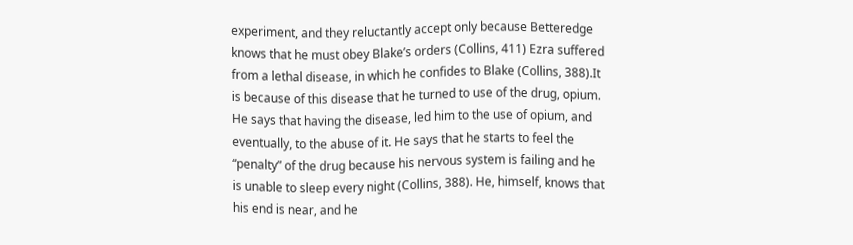experiment, and they reluctantly accept only because Betteredge knows that he must obey Blake’s orders (Collins, 411) Ezra suffered from a lethal disease, in which he confides to Blake (Collins, 388).It is because of this disease that he turned to use of the drug, opium. He says that having the disease, led him to the use of opium, and eventually, to the abuse of it. He says that he starts to feel the “penalty” of the drug because his nervous system is failing and he is unable to sleep every night (Collins, 388). He, himself, knows that his end is near, and he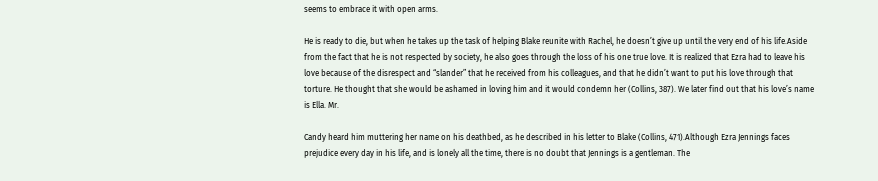seems to embrace it with open arms.

He is ready to die, but when he takes up the task of helping Blake reunite with Rachel, he doesn’t give up until the very end of his life.Aside from the fact that he is not respected by society, he also goes through the loss of his one true love. It is realized that Ezra had to leave his love because of the disrespect and “slander” that he received from his colleagues, and that he didn’t want to put his love through that torture. He thought that she would be ashamed in loving him and it would condemn her (Collins, 387). We later find out that his love’s name is Ella. Mr.

Candy heard him muttering her name on his deathbed, as he described in his letter to Blake (Collins, 471).Although Ezra Jennings faces prejudice every day in his life, and is lonely all the time, there is no doubt that Jennings is a gentleman. The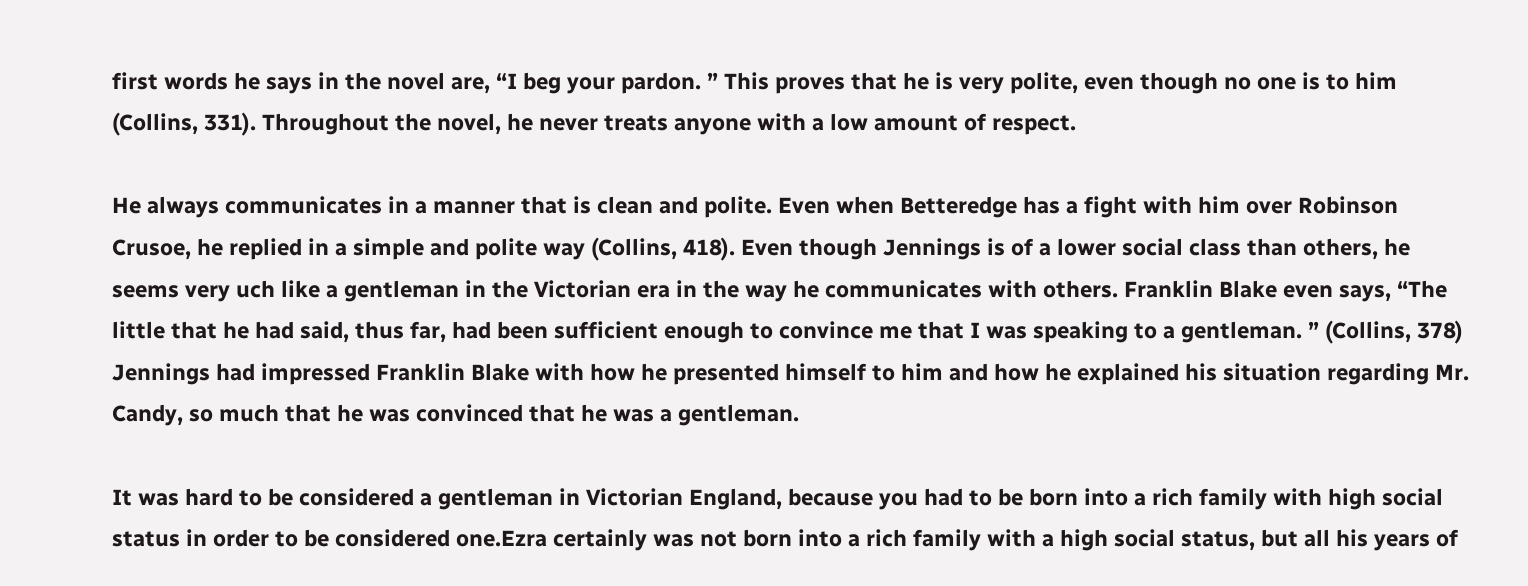first words he says in the novel are, “I beg your pardon. ” This proves that he is very polite, even though no one is to him (Collins, 331). Throughout the novel, he never treats anyone with a low amount of respect.

He always communicates in a manner that is clean and polite. Even when Betteredge has a fight with him over Robinson Crusoe, he replied in a simple and polite way (Collins, 418). Even though Jennings is of a lower social class than others, he seems very uch like a gentleman in the Victorian era in the way he communicates with others. Franklin Blake even says, “The little that he had said, thus far, had been sufficient enough to convince me that I was speaking to a gentleman. ” (Collins, 378) Jennings had impressed Franklin Blake with how he presented himself to him and how he explained his situation regarding Mr. Candy, so much that he was convinced that he was a gentleman.

It was hard to be considered a gentleman in Victorian England, because you had to be born into a rich family with high social status in order to be considered one.Ezra certainly was not born into a rich family with a high social status, but all his years of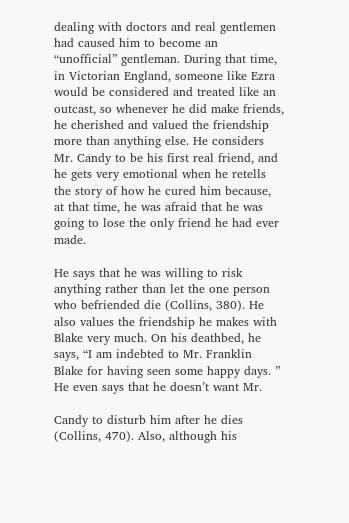dealing with doctors and real gentlemen had caused him to become an “unofficial” gentleman. During that time, in Victorian England, someone like Ezra would be considered and treated like an outcast, so whenever he did make friends, he cherished and valued the friendship more than anything else. He considers Mr. Candy to be his first real friend, and he gets very emotional when he retells the story of how he cured him because, at that time, he was afraid that he was going to lose the only friend he had ever made.

He says that he was willing to risk anything rather than let the one person who befriended die (Collins, 380). He also values the friendship he makes with Blake very much. On his deathbed, he says, “I am indebted to Mr. Franklin Blake for having seen some happy days. ” He even says that he doesn’t want Mr.

Candy to disturb him after he dies (Collins, 470). Also, although his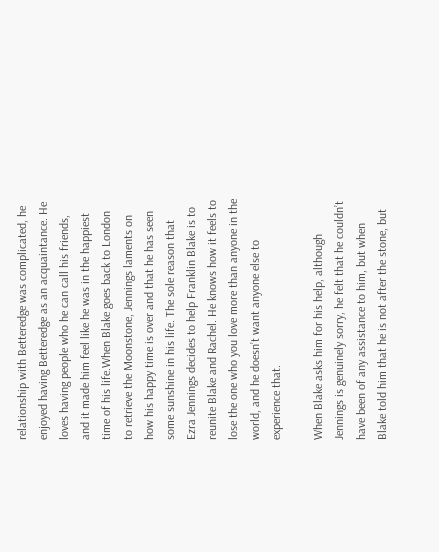relationship with Betteredge was complicated, he enjoyed having Betteredge as an acquaintance. He loves having people who he can call his friends, and it made him feel like he was in the happiest time of his life.When Blake goes back to London to retrieve the Moonstone, Jennings laments on how his happy time is over and that he has seen some sunshine in his life. The sole reason that Ezra Jennings decides to help Franklin Blake is to reunite Blake and Rachel. He knows how it feels to lose the one who you love more than anyone in the world, and he doesn’t want anyone else to experience that.

When Blake asks him for his help, although Jennings is genuinely sorry, he felt that he couldn’t have been of any assistance to him, but when Blake told him that he is not after the stone, but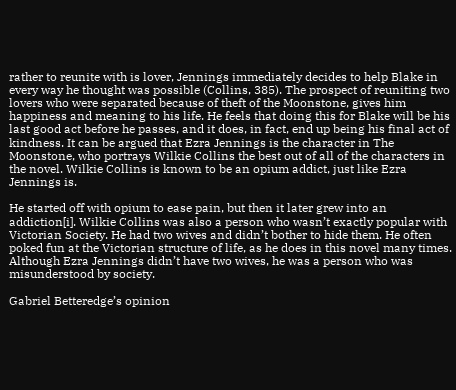rather to reunite with is lover, Jennings immediately decides to help Blake in every way he thought was possible (Collins, 385). The prospect of reuniting two lovers who were separated because of theft of the Moonstone, gives him happiness and meaning to his life. He feels that doing this for Blake will be his last good act before he passes, and it does, in fact, end up being his final act of kindness. It can be argued that Ezra Jennings is the character in The Moonstone, who portrays Wilkie Collins the best out of all of the characters in the novel. Wilkie Collins is known to be an opium addict, just like Ezra Jennings is.

He started off with opium to ease pain, but then it later grew into an addiction[i]. Wilkie Collins was also a person who wasn’t exactly popular with Victorian Society. He had two wives and didn’t bother to hide them. He often poked fun at the Victorian structure of life, as he does in this novel many times. Although Ezra Jennings didn’t have two wives, he was a person who was misunderstood by society.

Gabriel Betteredge’s opinion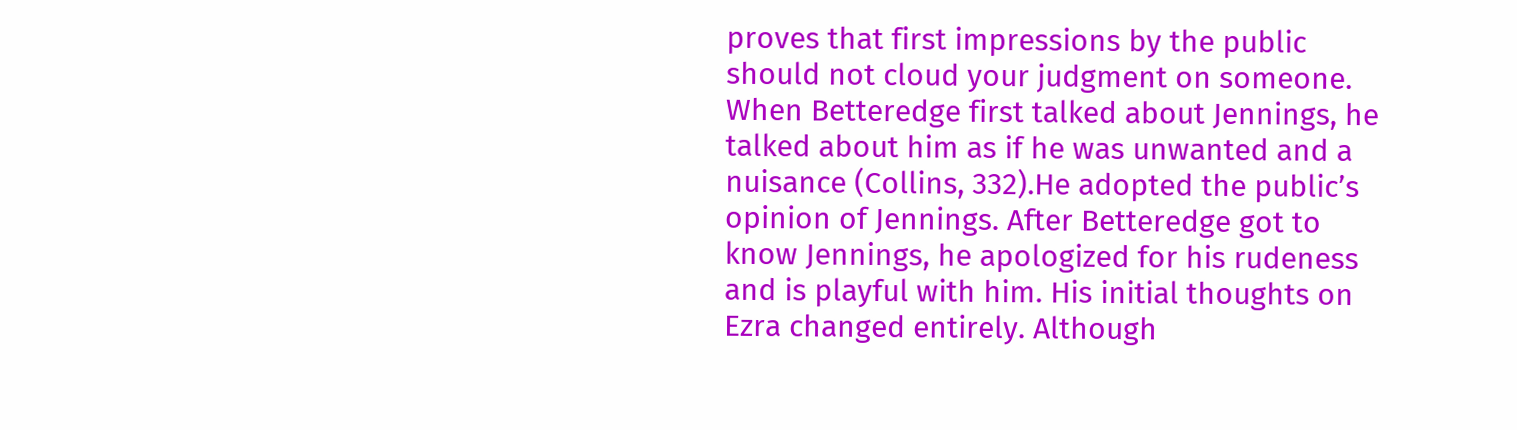proves that first impressions by the public should not cloud your judgment on someone. When Betteredge first talked about Jennings, he talked about him as if he was unwanted and a nuisance (Collins, 332).He adopted the public’s opinion of Jennings. After Betteredge got to know Jennings, he apologized for his rudeness and is playful with him. His initial thoughts on Ezra changed entirely. Although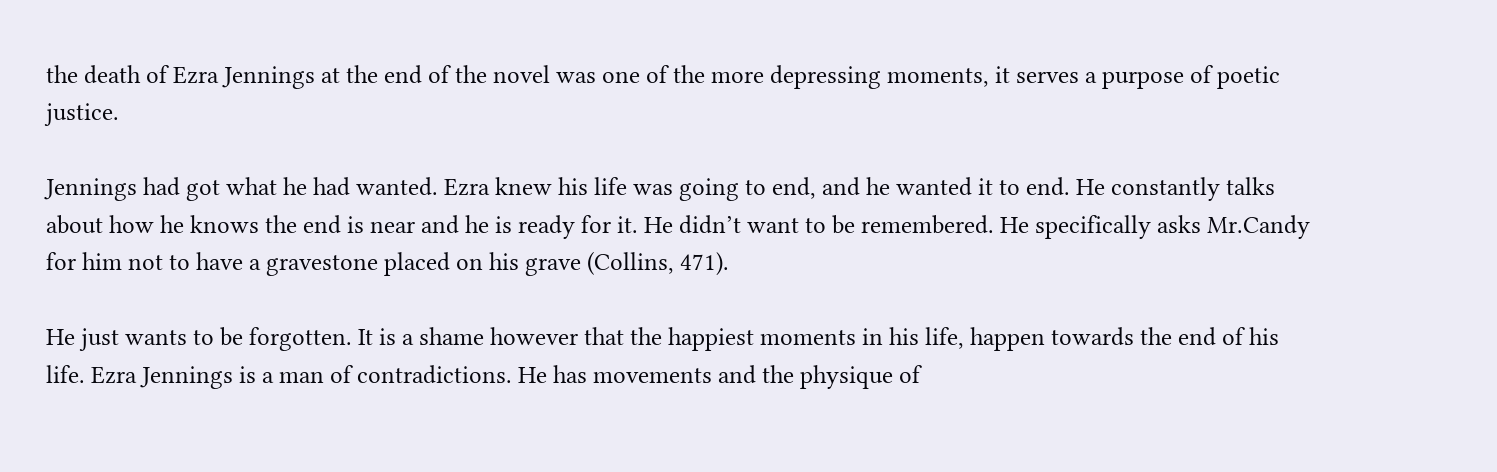the death of Ezra Jennings at the end of the novel was one of the more depressing moments, it serves a purpose of poetic justice.

Jennings had got what he had wanted. Ezra knew his life was going to end, and he wanted it to end. He constantly talks about how he knows the end is near and he is ready for it. He didn’t want to be remembered. He specifically asks Mr.Candy for him not to have a gravestone placed on his grave (Collins, 471).

He just wants to be forgotten. It is a shame however that the happiest moments in his life, happen towards the end of his life. Ezra Jennings is a man of contradictions. He has movements and the physique of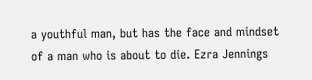a youthful man, but has the face and mindset of a man who is about to die. Ezra Jennings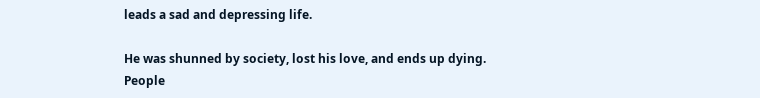leads a sad and depressing life.

He was shunned by society, lost his love, and ends up dying. People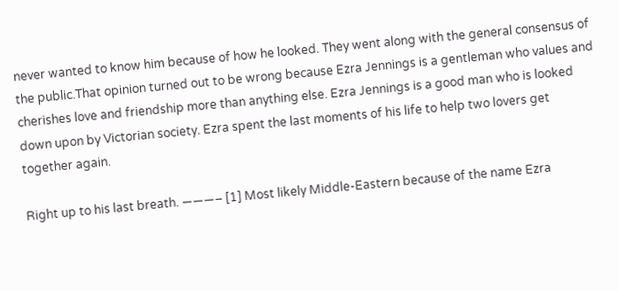never wanted to know him because of how he looked. They went along with the general consensus of the public.That opinion turned out to be wrong because Ezra Jennings is a gentleman who values and cherishes love and friendship more than anything else. Ezra Jennings is a good man who is looked down upon by Victorian society. Ezra spent the last moments of his life to help two lovers get together again.

Right up to his last breath. ———– [1] Most likely Middle-Eastern because of the name Ezra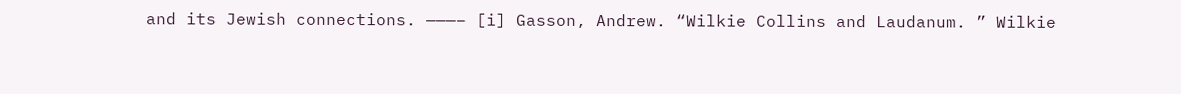and its Jewish connections. ———– [i] Gasson, Andrew. “Wilkie Collins and Laudanum. ” Wilkie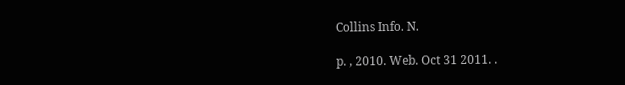Collins Info. N.

p. , 2010. Web. Oct 31 2011. .